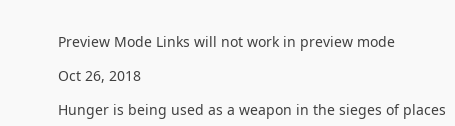Preview Mode Links will not work in preview mode

Oct 26, 2018

Hunger is being used as a weapon in the sieges of places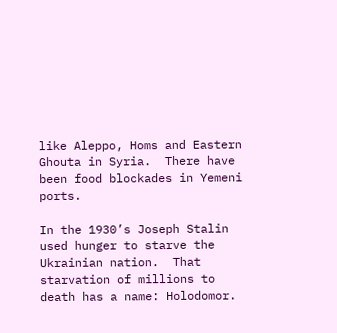like Aleppo, Homs and Eastern Ghouta in Syria.  There have been food blockades in Yemeni ports.

In the 1930’s Joseph Stalin used hunger to starve the Ukrainian nation.  That starvation of millions to death has a name: Holodomor.